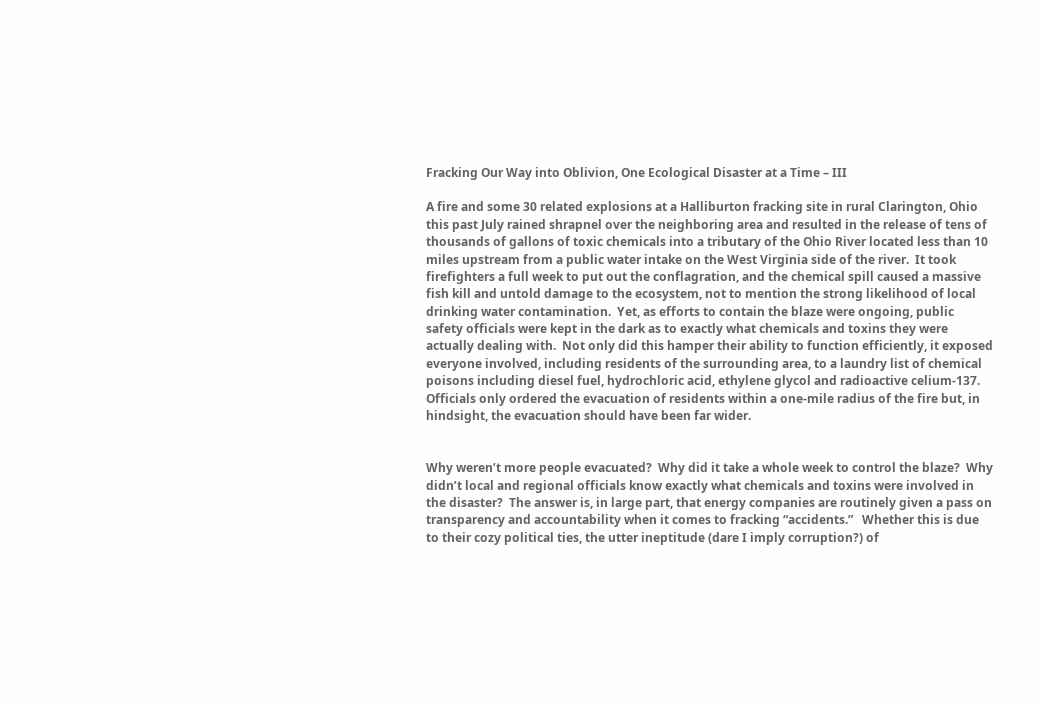Fracking Our Way into Oblivion, One Ecological Disaster at a Time – III

A fire and some 30 related explosions at a Halliburton fracking site in rural Clarington, Ohio this past July rained shrapnel over the neighboring area and resulted in the release of tens of thousands of gallons of toxic chemicals into a tributary of the Ohio River located less than 10 miles upstream from a public water intake on the West Virginia side of the river.  It took firefighters a full week to put out the conflagration, and the chemical spill caused a massive fish kill and untold damage to the ecosystem, not to mention the strong likelihood of local drinking water contamination.  Yet, as efforts to contain the blaze were ongoing, public safety officials were kept in the dark as to exactly what chemicals and toxins they were actually dealing with.  Not only did this hamper their ability to function efficiently, it exposed everyone involved, including residents of the surrounding area, to a laundry list of chemical poisons including diesel fuel, hydrochloric acid, ethylene glycol and radioactive celium-137.  Officials only ordered the evacuation of residents within a one-mile radius of the fire but, in hindsight, the evacuation should have been far wider.


Why weren’t more people evacuated?  Why did it take a whole week to control the blaze?  Why didn’t local and regional officials know exactly what chemicals and toxins were involved in the disaster?  The answer is, in large part, that energy companies are routinely given a pass on transparency and accountability when it comes to fracking “accidents.”   Whether this is due to their cozy political ties, the utter ineptitude (dare I imply corruption?) of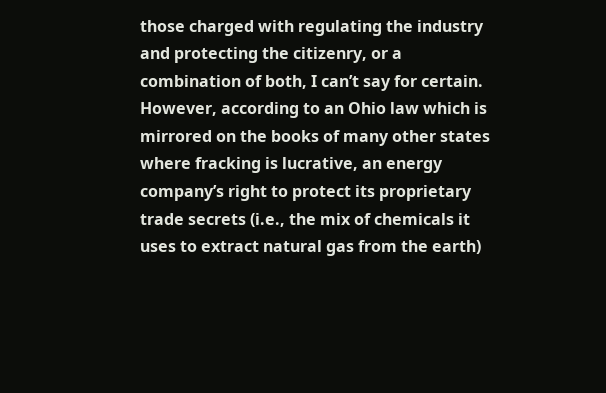those charged with regulating the industry and protecting the citizenry, or a combination of both, I can’t say for certain.  However, according to an Ohio law which is mirrored on the books of many other states where fracking is lucrative, an energy company’s right to protect its proprietary trade secrets (i.e., the mix of chemicals it uses to extract natural gas from the earth)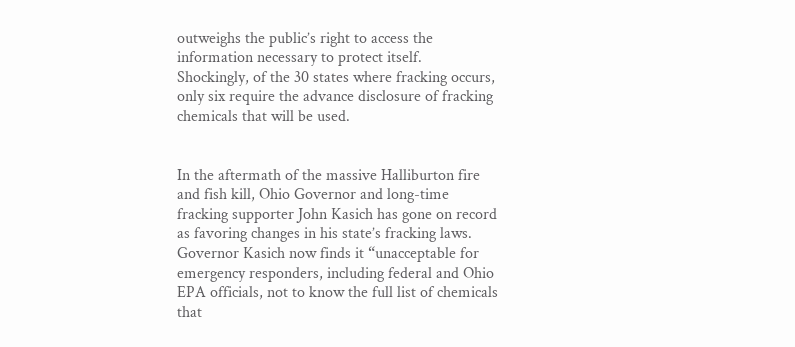outweighs the public’s right to access the information necessary to protect itself.  Shockingly, of the 30 states where fracking occurs, only six require the advance disclosure of fracking chemicals that will be used.


In the aftermath of the massive Halliburton fire and fish kill, Ohio Governor and long-time fracking supporter John Kasich has gone on record as favoring changes in his state’s fracking laws.  Governor Kasich now finds it “unacceptable for emergency responders, including federal and Ohio EPA officials, not to know the full list of chemicals that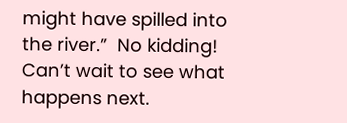might have spilled into the river.”  No kidding!  Can’t wait to see what happens next.